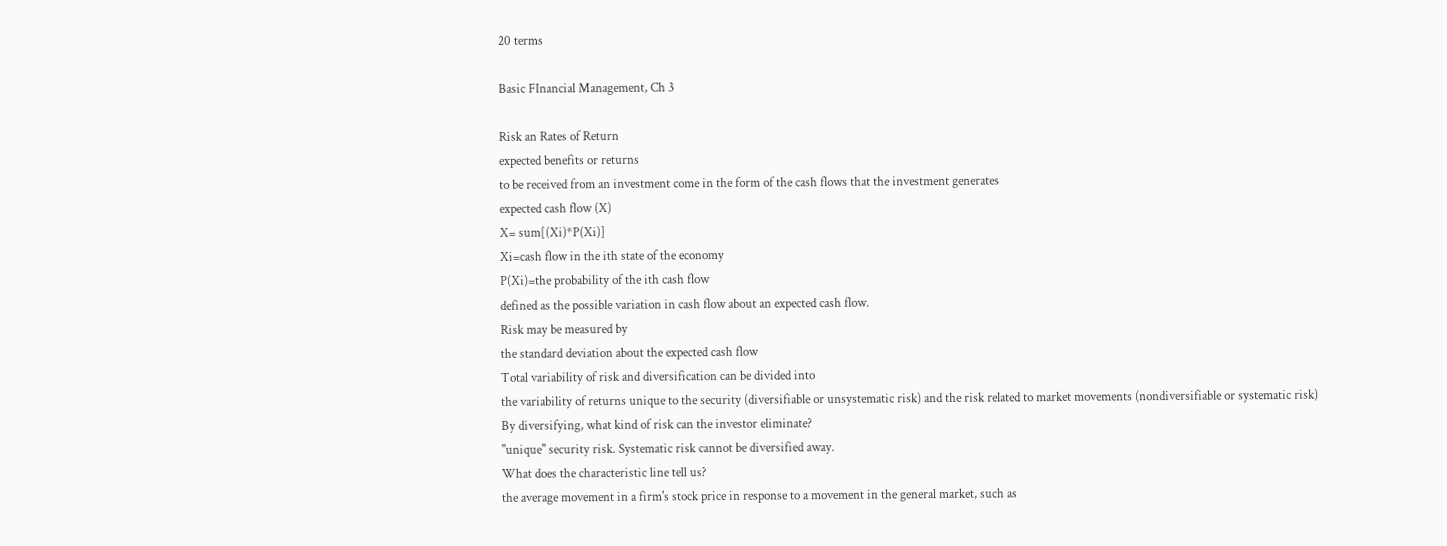20 terms

Basic FInancial Management, Ch 3

Risk an Rates of Return
expected benefits or returns
to be received from an investment come in the form of the cash flows that the investment generates
expected cash flow (X)
X= sum[(Xi)*P(Xi)]
Xi=cash flow in the ith state of the economy
P(Xi)=the probability of the ith cash flow
defined as the possible variation in cash flow about an expected cash flow.
Risk may be measured by
the standard deviation about the expected cash flow
Total variability of risk and diversification can be divided into
the variability of returns unique to the security (diversifiable or unsystematic risk) and the risk related to market movements (nondiversifiable or systematic risk)
By diversifying, what kind of risk can the investor eliminate?
"unique" security risk. Systematic risk cannot be diversified away.
What does the characteristic line tell us?
the average movement in a firm's stock price in response to a movement in the general market, such as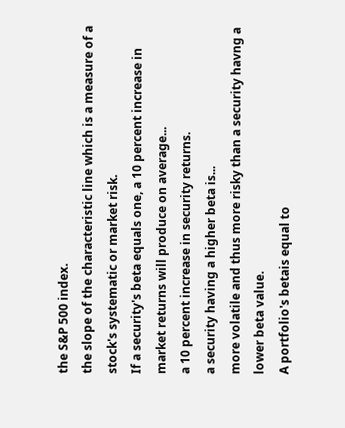the S&P 500 index.
the slope of the characteristic line which is a measure of a stock's systematic or market risk.
If a security's beta equals one, a 10 percent increase in market returns will produce on average...
a 10 percent increase in security returns.
a security having a higher beta is...
more volatile and thus more risky than a security havng a lower beta value.
A portfolio's betais equal to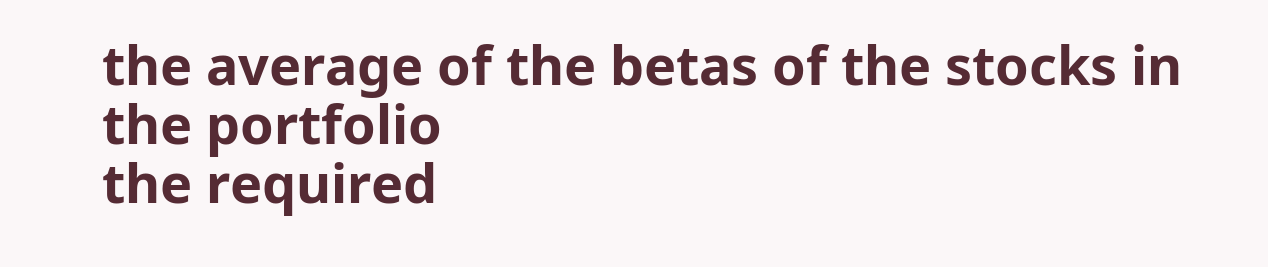the average of the betas of the stocks in the portfolio
the required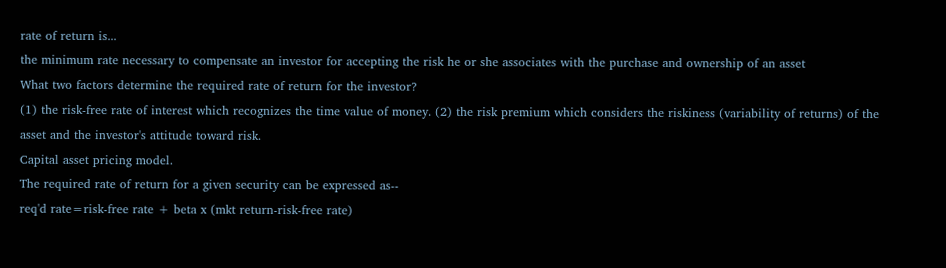rate of return is...
the minimum rate necessary to compensate an investor for accepting the risk he or she associates with the purchase and ownership of an asset
What two factors determine the required rate of return for the investor?
(1) the risk-free rate of interest which recognizes the time value of money. (2) the risk premium which considers the riskiness (variability of returns) of the asset and the investor's attitude toward risk.
Capital asset pricing model.
The required rate of return for a given security can be expressed as--
req'd rate=risk-free rate + beta x (mkt return-risk-free rate)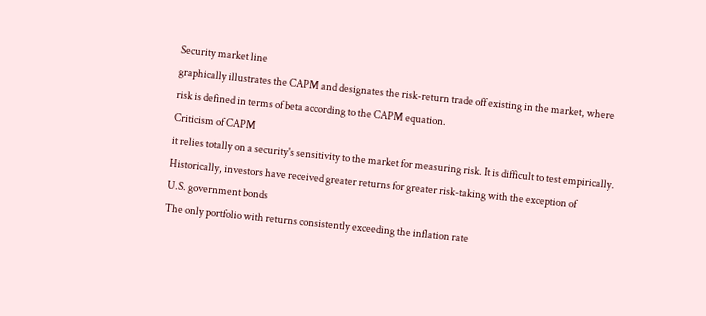Security market line
graphically illustrates the CAPM and designates the risk-return trade off existing in the market, where risk is defined in terms of beta according to the CAPM equation.
Criticism of CAPM
it relies totally on a security's sensitivity to the market for measuring risk. It is difficult to test empirically.
Historically, investors have received greater returns for greater risk-taking with the exception of
U.S. government bonds
The only portfolio with returns consistently exceeding the inflation rate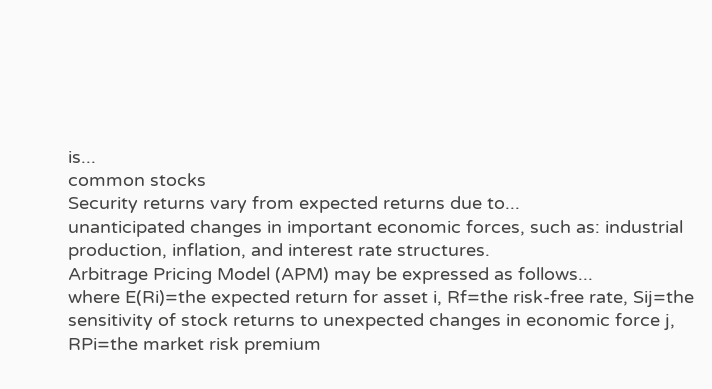is...
common stocks
Security returns vary from expected returns due to...
unanticipated changes in important economic forces, such as: industrial production, inflation, and interest rate structures.
Arbitrage Pricing Model (APM) may be expressed as follows...
where E(Ri)=the expected return for asset i, Rf=the risk-free rate, Sij=the sensitivity of stock returns to unexpected changes in economic force j, RPi=the market risk premium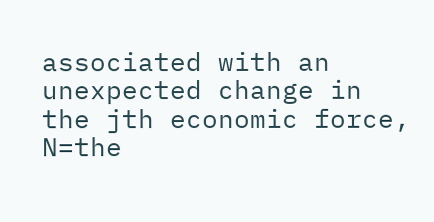associated with an unexpected change in the jth economic force, N=the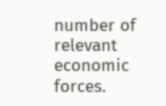number of relevant economic forces.